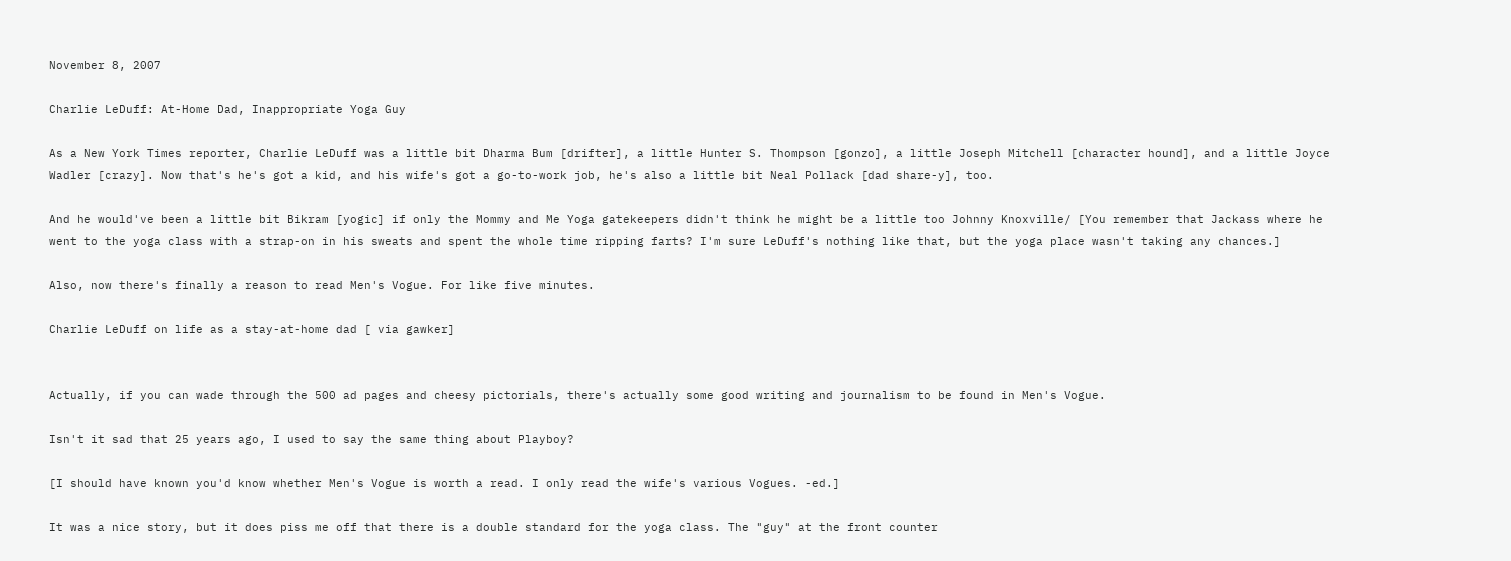November 8, 2007

Charlie LeDuff: At-Home Dad, Inappropriate Yoga Guy

As a New York Times reporter, Charlie LeDuff was a little bit Dharma Bum [drifter], a little Hunter S. Thompson [gonzo], a little Joseph Mitchell [character hound], and a little Joyce Wadler [crazy]. Now that's he's got a kid, and his wife's got a go-to-work job, he's also a little bit Neal Pollack [dad share-y], too.

And he would've been a little bit Bikram [yogic] if only the Mommy and Me Yoga gatekeepers didn't think he might be a little too Johnny Knoxville/ [You remember that Jackass where he went to the yoga class with a strap-on in his sweats and spent the whole time ripping farts? I'm sure LeDuff's nothing like that, but the yoga place wasn't taking any chances.]

Also, now there's finally a reason to read Men's Vogue. For like five minutes.

Charlie LeDuff on life as a stay-at-home dad [ via gawker]


Actually, if you can wade through the 500 ad pages and cheesy pictorials, there's actually some good writing and journalism to be found in Men's Vogue.

Isn't it sad that 25 years ago, I used to say the same thing about Playboy?

[I should have known you'd know whether Men's Vogue is worth a read. I only read the wife's various Vogues. -ed.]

It was a nice story, but it does piss me off that there is a double standard for the yoga class. The "guy" at the front counter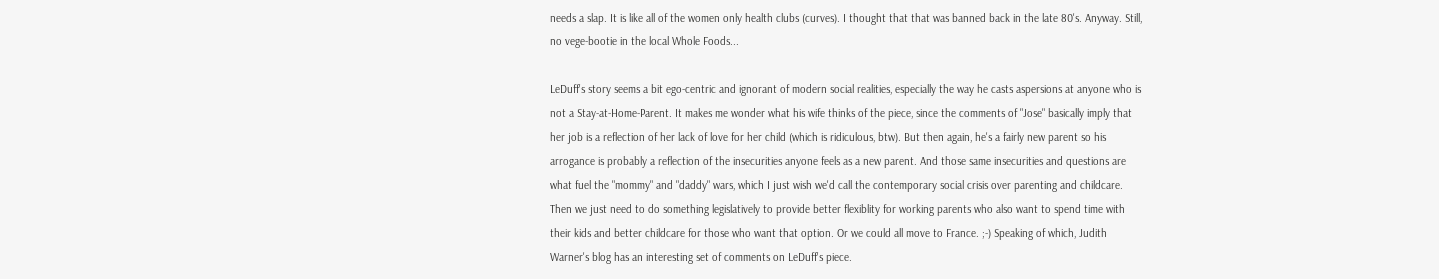needs a slap. It is like all of the women only health clubs (curves). I thought that that was banned back in the late 80's. Anyway. Still, no vege-bootie in the local Whole Foods...

LeDuff's story seems a bit ego-centric and ignorant of modern social realities, especially the way he casts aspersions at anyone who is not a Stay-at-Home-Parent. It makes me wonder what his wife thinks of the piece, since the comments of "Jose" basically imply that her job is a reflection of her lack of love for her child (which is ridiculous, btw). But then again, he's a fairly new parent so his arrogance is probably a reflection of the insecurities anyone feels as a new parent. And those same insecurities and questions are what fuel the "mommy" and "daddy" wars, which I just wish we'd call the contemporary social crisis over parenting and childcare. Then we just need to do something legislatively to provide better flexiblity for working parents who also want to spend time with their kids and better childcare for those who want that option. Or we could all move to France. ;-) Speaking of which, Judith Warner's blog has an interesting set of comments on LeDuff's piece.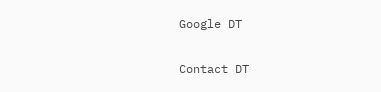Google DT

Contact DT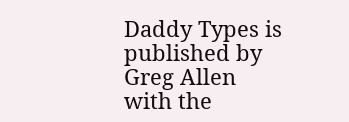Daddy Types is published by Greg Allen with the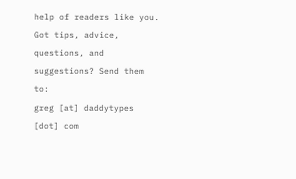help of readers like you.
Got tips, advice, questions, and suggestions? Send them to:
greg [at] daddytypes [dot] com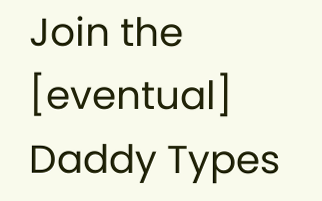Join the [eventual] Daddy Types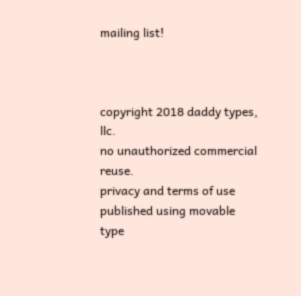mailing list!



copyright 2018 daddy types, llc.
no unauthorized commercial reuse.
privacy and terms of use
published using movable type